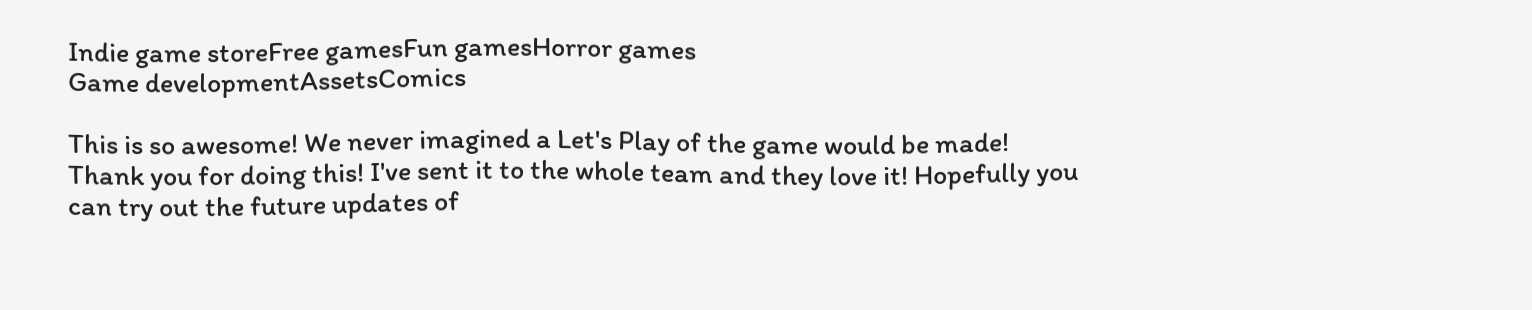Indie game storeFree gamesFun gamesHorror games
Game developmentAssetsComics

This is so awesome! We never imagined a Let's Play of the game would be made! Thank you for doing this! I've sent it to the whole team and they love it! Hopefully you can try out the future updates of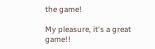the game!

My pleasure, it's a great game!!